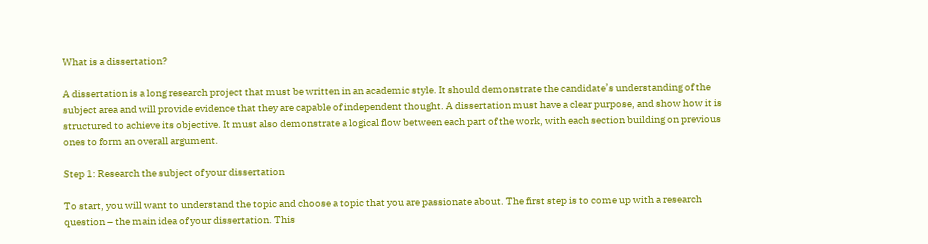What is a dissertation?

A dissertation is a long research project that must be written in an academic style. It should demonstrate the candidate’s understanding of the subject area and will provide evidence that they are capable of independent thought. A dissertation must have a clear purpose, and show how it is structured to achieve its objective. It must also demonstrate a logical flow between each part of the work, with each section building on previous ones to form an overall argument.

Step 1: Research the subject of your dissertation

To start, you will want to understand the topic and choose a topic that you are passionate about. The first step is to come up with a research question – the main idea of your dissertation. This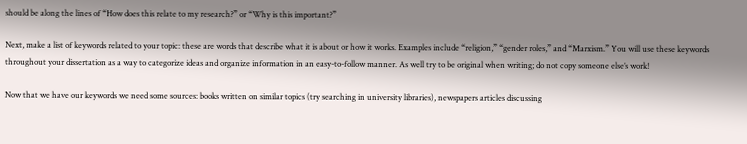should be along the lines of “How does this relate to my research?” or “Why is this important?”

Next, make a list of keywords related to your topic: these are words that describe what it is about or how it works. Examples include “religion,” “gender roles,” and “Marxism.” You will use these keywords throughout your dissertation as a way to categorize ideas and organize information in an easy-to-follow manner. As well try to be original when writing; do not copy someone else’s work!

Now that we have our keywords we need some sources: books written on similar topics (try searching in university libraries), newspapers articles discussing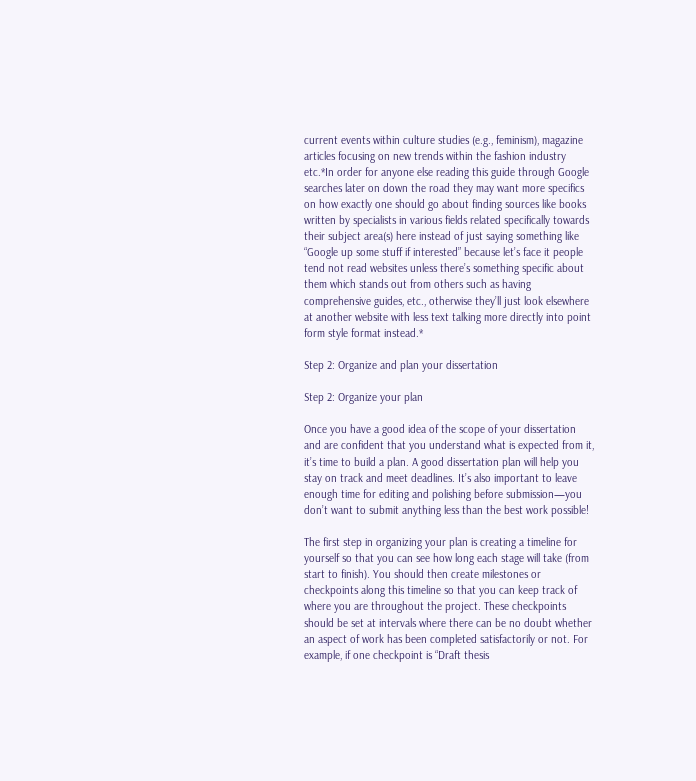current events within culture studies (e.g., feminism), magazine articles focusing on new trends within the fashion industry etc.*In order for anyone else reading this guide through Google searches later on down the road they may want more specifics on how exactly one should go about finding sources like books written by specialists in various fields related specifically towards their subject area(s) here instead of just saying something like “Google up some stuff if interested” because let’s face it people tend not read websites unless there’s something specific about them which stands out from others such as having comprehensive guides, etc., otherwise they’ll just look elsewhere at another website with less text talking more directly into point form style format instead.*

Step 2: Organize and plan your dissertation

Step 2: Organize your plan

Once you have a good idea of the scope of your dissertation and are confident that you understand what is expected from it, it’s time to build a plan. A good dissertation plan will help you stay on track and meet deadlines. It’s also important to leave enough time for editing and polishing before submission—you don’t want to submit anything less than the best work possible!

The first step in organizing your plan is creating a timeline for yourself so that you can see how long each stage will take (from start to finish). You should then create milestones or checkpoints along this timeline so that you can keep track of where you are throughout the project. These checkpoints should be set at intervals where there can be no doubt whether an aspect of work has been completed satisfactorily or not. For example, if one checkpoint is “Draft thesis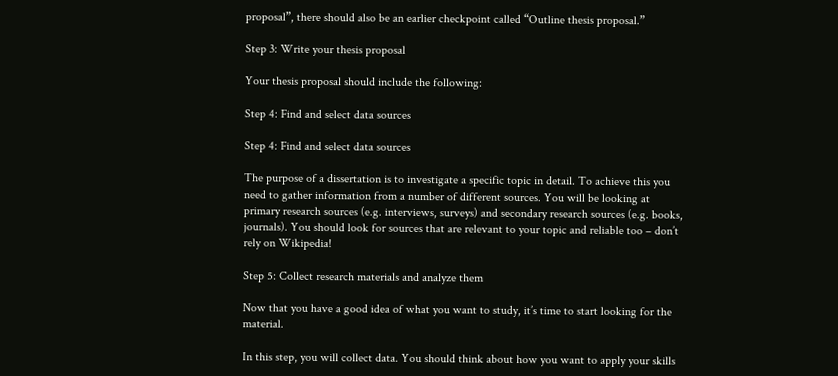proposal”, there should also be an earlier checkpoint called “Outline thesis proposal.”

Step 3: Write your thesis proposal

Your thesis proposal should include the following:

Step 4: Find and select data sources

Step 4: Find and select data sources

The purpose of a dissertation is to investigate a specific topic in detail. To achieve this you need to gather information from a number of different sources. You will be looking at primary research sources (e.g. interviews, surveys) and secondary research sources (e.g. books, journals). You should look for sources that are relevant to your topic and reliable too – don’t rely on Wikipedia!

Step 5: Collect research materials and analyze them

Now that you have a good idea of what you want to study, it’s time to start looking for the material.

In this step, you will collect data. You should think about how you want to apply your skills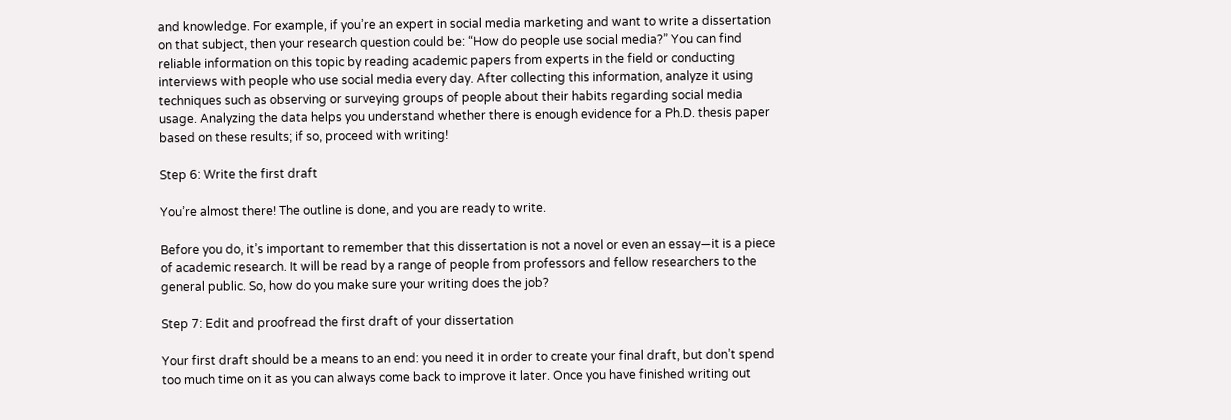and knowledge. For example, if you’re an expert in social media marketing and want to write a dissertation on that subject, then your research question could be: “How do people use social media?” You can find reliable information on this topic by reading academic papers from experts in the field or conducting interviews with people who use social media every day. After collecting this information, analyze it using techniques such as observing or surveying groups of people about their habits regarding social media usage. Analyzing the data helps you understand whether there is enough evidence for a Ph.D. thesis paper based on these results; if so, proceed with writing!

Step 6: Write the first draft

You’re almost there! The outline is done, and you are ready to write.

Before you do, it’s important to remember that this dissertation is not a novel or even an essay—it is a piece of academic research. It will be read by a range of people from professors and fellow researchers to the general public. So, how do you make sure your writing does the job?

Step 7: Edit and proofread the first draft of your dissertation

Your first draft should be a means to an end: you need it in order to create your final draft, but don’t spend too much time on it as you can always come back to improve it later. Once you have finished writing out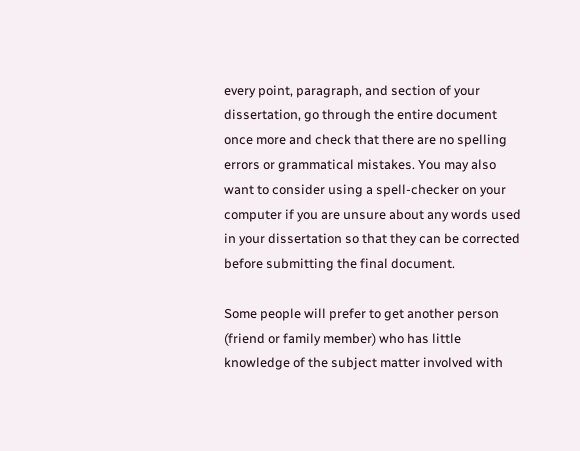every point, paragraph, and section of your dissertation, go through the entire document once more and check that there are no spelling errors or grammatical mistakes. You may also want to consider using a spell-checker on your computer if you are unsure about any words used in your dissertation so that they can be corrected before submitting the final document.

Some people will prefer to get another person (friend or family member) who has little knowledge of the subject matter involved with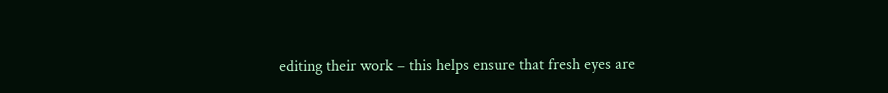editing their work – this helps ensure that fresh eyes are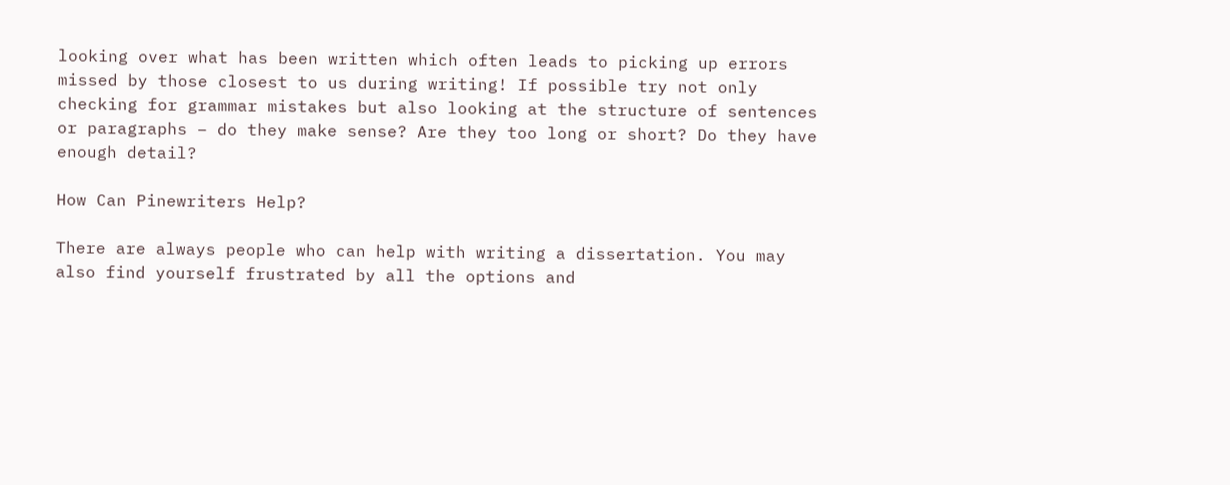looking over what has been written which often leads to picking up errors missed by those closest to us during writing! If possible try not only checking for grammar mistakes but also looking at the structure of sentences or paragraphs – do they make sense? Are they too long or short? Do they have enough detail?

How Can Pinewriters Help?

There are always people who can help with writing a dissertation. You may also find yourself frustrated by all the options and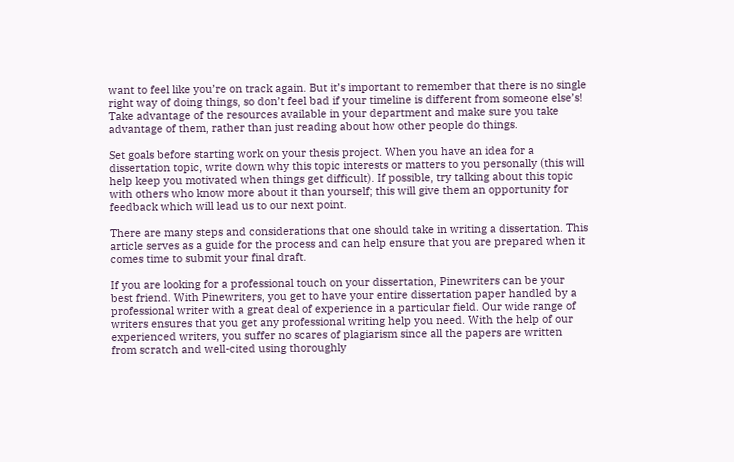want to feel like you’re on track again. But it’s important to remember that there is no single right way of doing things, so don’t feel bad if your timeline is different from someone else’s! Take advantage of the resources available in your department and make sure you take advantage of them, rather than just reading about how other people do things.

Set goals before starting work on your thesis project. When you have an idea for a dissertation topic, write down why this topic interests or matters to you personally (this will help keep you motivated when things get difficult). If possible, try talking about this topic with others who know more about it than yourself; this will give them an opportunity for feedback which will lead us to our next point.

There are many steps and considerations that one should take in writing a dissertation. This article serves as a guide for the process and can help ensure that you are prepared when it comes time to submit your final draft.

If you are looking for a professional touch on your dissertation, Pinewriters can be your best friend. With Pinewriters, you get to have your entire dissertation paper handled by a professional writer with a great deal of experience in a particular field. Our wide range of writers ensures that you get any professional writing help you need. With the help of our experienced writers, you suffer no scares of plagiarism since all the papers are written from scratch and well-cited using thoroughly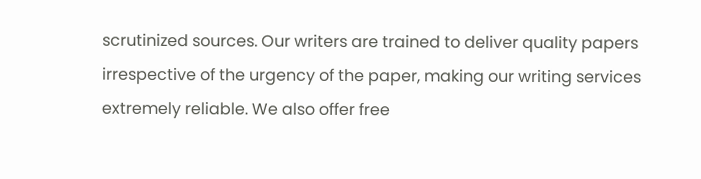scrutinized sources. Our writers are trained to deliver quality papers irrespective of the urgency of the paper, making our writing services extremely reliable. We also offer free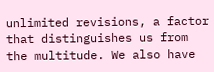unlimited revisions, a factor that distinguishes us from the multitude. We also have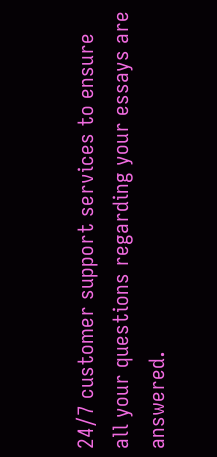24/7 customer support services to ensure all your questions regarding your essays are answered.